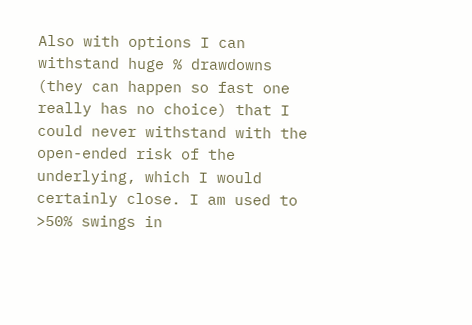Also with options I can withstand huge % drawdowns (they can happen so fast one really has no choice) that I could never withstand with the open-ended risk of the underlying, which I would certainly close. I am used to >50% swings in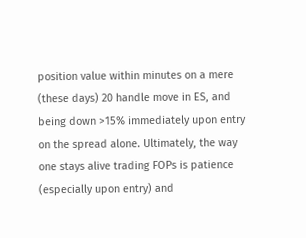position value within minutes on a mere (these days) 20 handle move in ES, and being down >15% immediately upon entry on the spread alone. Ultimately, the way one stays alive trading FOPs is patience (especially upon entry) and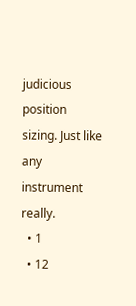judicious position sizing. Just like any instrument really.
  • 1
  • 12